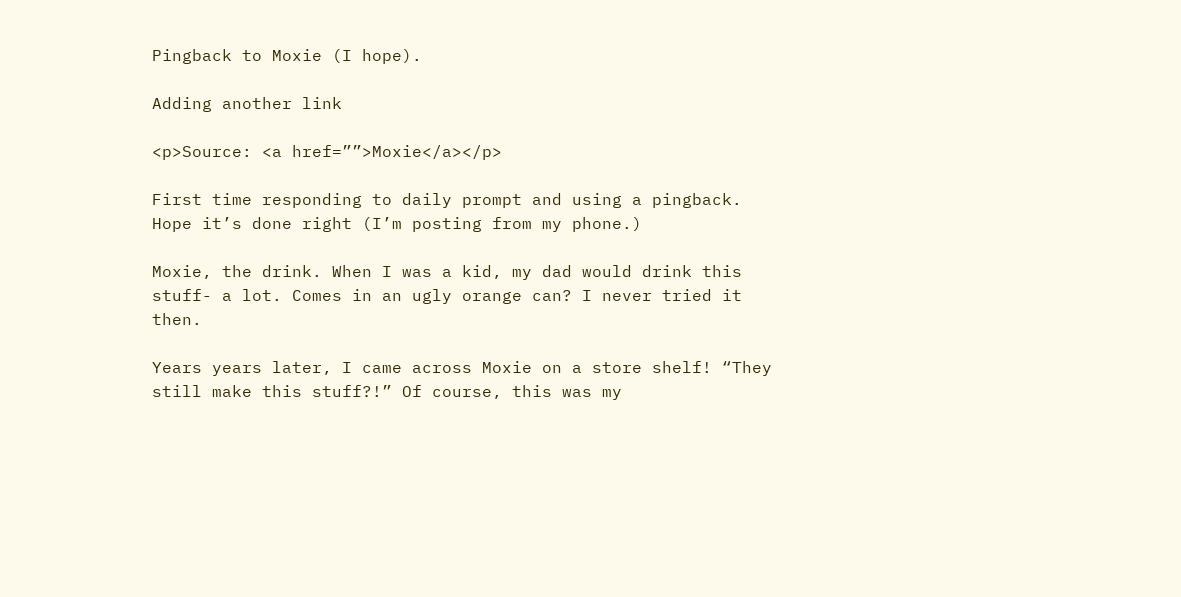Pingback to Moxie (I hope).

Adding another link

<p>Source: <a href=””>Moxie</a></p>

First time responding to daily prompt and using a pingback. Hope it’s done right (I’m posting from my phone.)

Moxie, the drink. When I was a kid, my dad would drink this stuff- a lot. Comes in an ugly orange can? I never tried it then.

Years years later, I came across Moxie on a store shelf! “They still make this stuff?!” Of course, this was my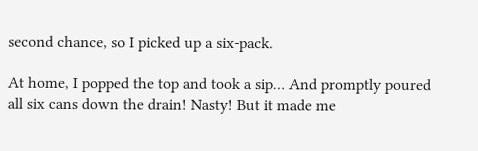second chance, so I picked up a six-pack.

At home, I popped the top and took a sip… And promptly poured all six cans down the drain! Nasty! But it made me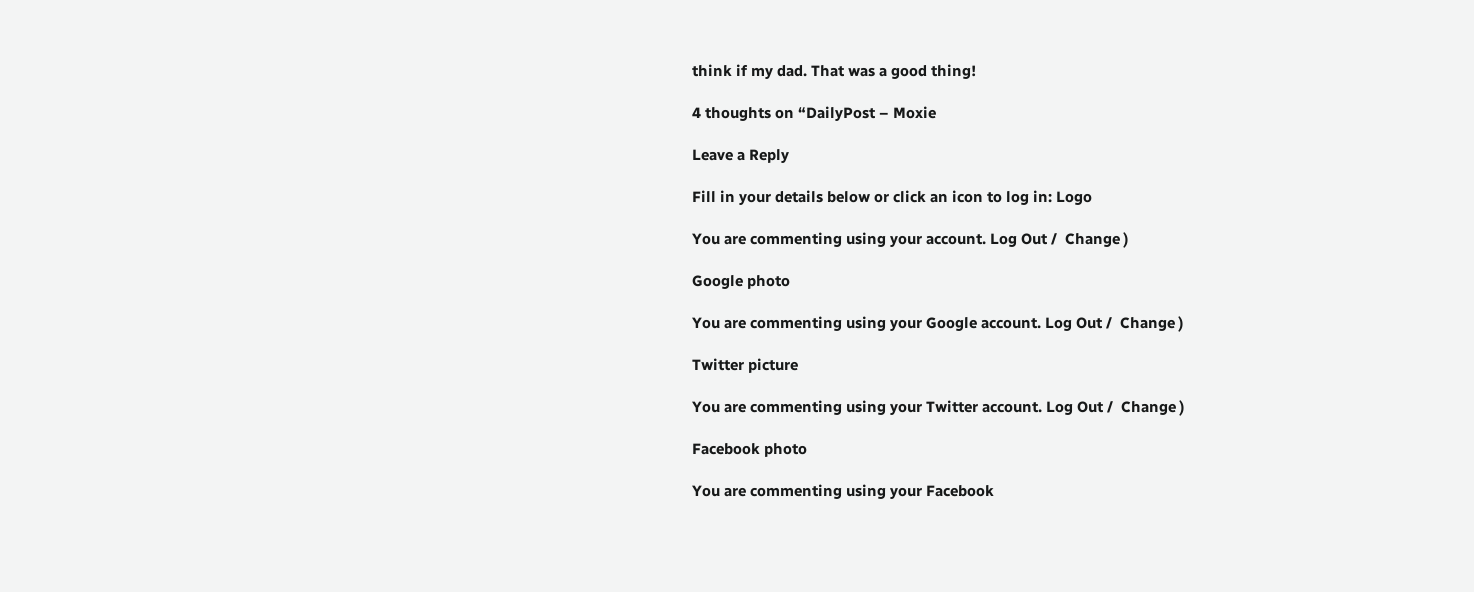think if my dad. That was a good thing!

4 thoughts on “DailyPost – Moxie

Leave a Reply

Fill in your details below or click an icon to log in: Logo

You are commenting using your account. Log Out /  Change )

Google photo

You are commenting using your Google account. Log Out /  Change )

Twitter picture

You are commenting using your Twitter account. Log Out /  Change )

Facebook photo

You are commenting using your Facebook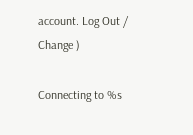account. Log Out /  Change )

Connecting to %s